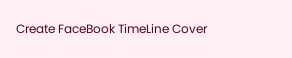Create FaceBook TimeLine Cover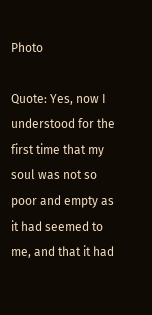Photo

Quote: Yes, now I understood for the first time that my soul was not so poor and empty as it had seemed to me, and that it had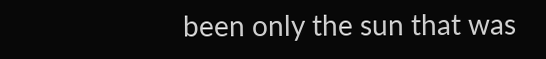been only the sun that was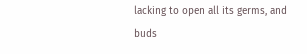lacking to open all its germs, and buds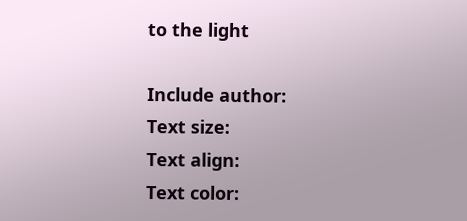to the light

Include author:
Text size:
Text align:
Text color: